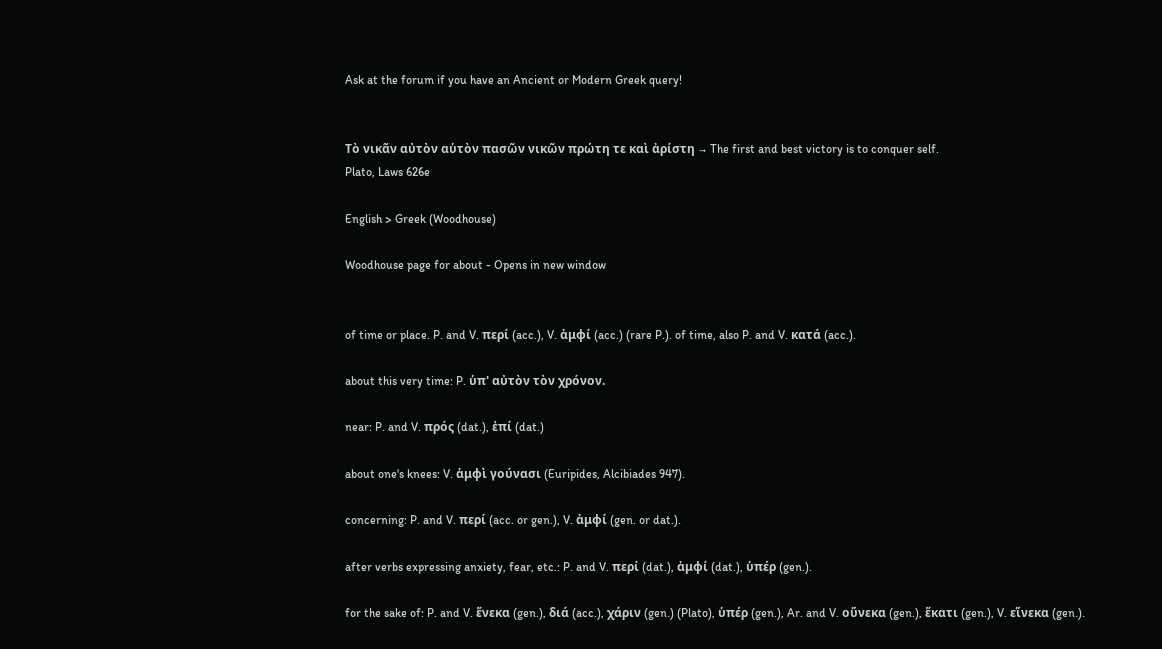Ask at the forum if you have an Ancient or Modern Greek query!


Τὸ νικᾶν αὐτὸν αὑτὸν πασῶν νικῶν πρώτη τε καὶ ἀρίστη → The first and best victory is to conquer self.
Plato, Laws 626e

English > Greek (Woodhouse)

Woodhouse page for about - Opens in new window


of time or place. P. and V. περί (acc.), V. ἀμφί (acc.) (rare P.). of time, also P. and V. κατά (acc.).

about this very time: P. ὑπ' αὐτὸν τὸν χρόνον.

near: P. and V. πρός (dat.), ἐπί (dat.)

about one's knees: V. ἀμφὶ γούνασι (Euripides, Alcibiades 947).

concerning: P. and V. περί (acc. or gen.), V. ἀμφί (gen. or dat.).

after verbs expressing anxiety, fear, etc.: P. and V. περί (dat.), ἀμφί (dat.), ὑπέρ (gen.).

for the sake of: P. and V. ἕνεκα (gen.), διά (acc.), χάριν (gen.) (Plato), ὑπέρ (gen.), Ar. and V. οὕνεκα (gen.), ἕκατι (gen.), V. εἵνεκα (gen.).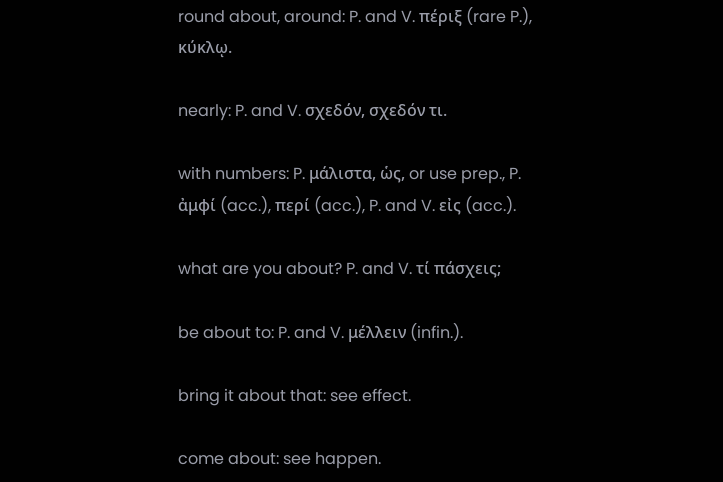round about, around: P. and V. πέριξ (rare P.), κύκλῳ.

nearly: P. and V. σχεδόν, σχεδόν τι.

with numbers: P. μάλιστα, ὡς, or use prep., P. ἀμφί (acc.), περί (acc.), P. and V. εἰς (acc.).

what are you about? P. and V. τί πάσχεις;

be about to: P. and V. μέλλειν (infin.).

bring it about that: see effect.

come about: see happen.